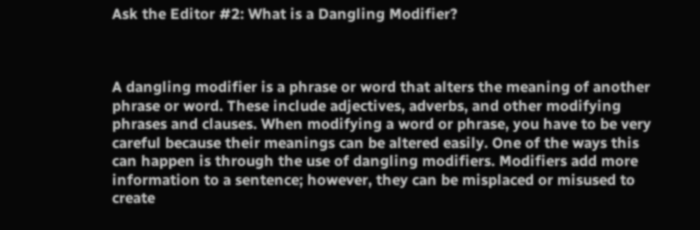Ask the Editor #2: What is a Dangling Modifier?



A dangling modifier is a phrase or word that alters the meaning of another phrase or word. These include adjectives, adverbs, and other modifying phrases and clauses. When modifying a word or phrase, you have to be very careful because their meanings can be altered easily. One of the ways this can happen is through the use of dangling modifiers. Modifiers add more information to a sentence; however, they can be misplaced or misused to create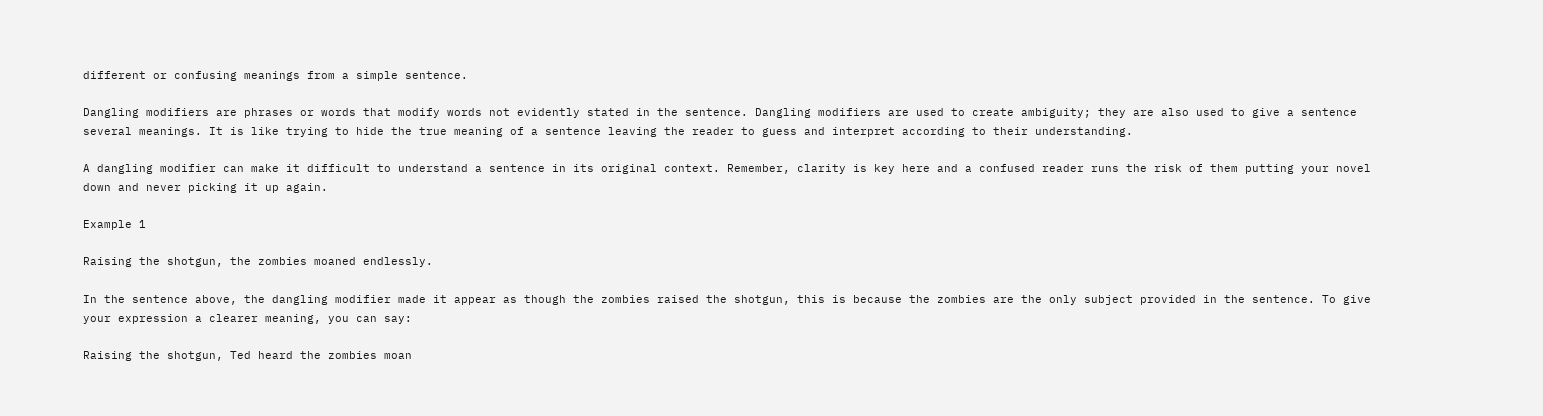different or confusing meanings from a simple sentence.

Dangling modifiers are phrases or words that modify words not evidently stated in the sentence. Dangling modifiers are used to create ambiguity; they are also used to give a sentence several meanings. It is like trying to hide the true meaning of a sentence leaving the reader to guess and interpret according to their understanding.

A dangling modifier can make it difficult to understand a sentence in its original context. Remember, clarity is key here and a confused reader runs the risk of them putting your novel down and never picking it up again.

Example 1

Raising the shotgun, the zombies moaned endlessly.

In the sentence above, the dangling modifier made it appear as though the zombies raised the shotgun, this is because the zombies are the only subject provided in the sentence. To give your expression a clearer meaning, you can say:

Raising the shotgun, Ted heard the zombies moan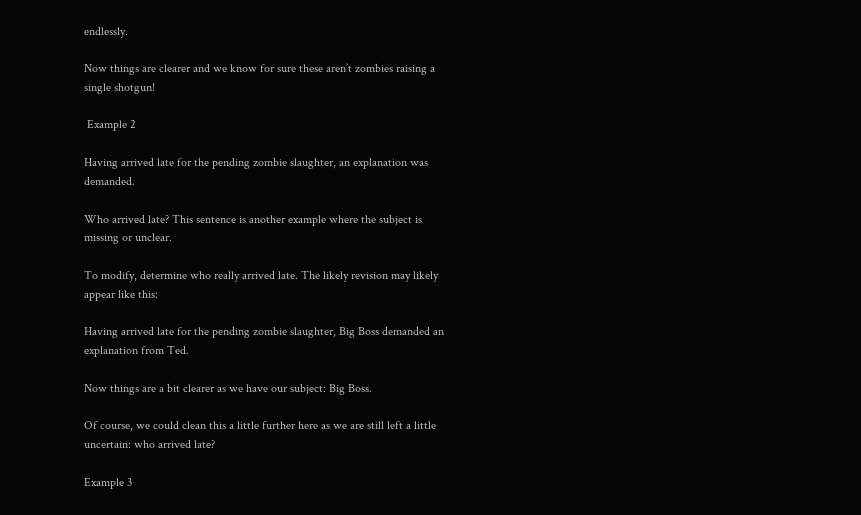endlessly.

Now things are clearer and we know for sure these aren’t zombies raising a single shotgun!

 Example 2

Having arrived late for the pending zombie slaughter, an explanation was demanded.

Who arrived late? This sentence is another example where the subject is missing or unclear.

To modify, determine who really arrived late. The likely revision may likely appear like this:

Having arrived late for the pending zombie slaughter, Big Boss demanded an explanation from Ted.

Now things are a bit clearer as we have our subject: Big Boss.

Of course, we could clean this a little further here as we are still left a little uncertain: who arrived late?

Example 3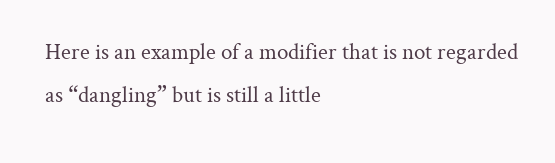Here is an example of a modifier that is not regarded as “dangling” but is still a little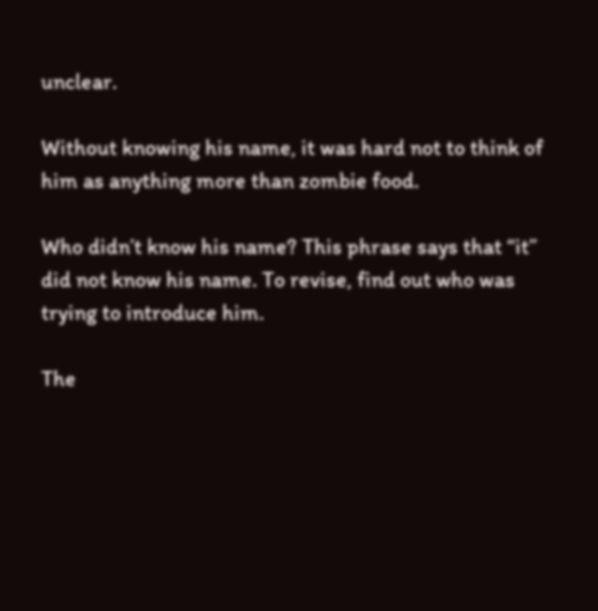unclear.

Without knowing his name, it was hard not to think of him as anything more than zombie food.

Who didn’t know his name? This phrase says that “it” did not know his name. To revise, find out who was trying to introduce him.

The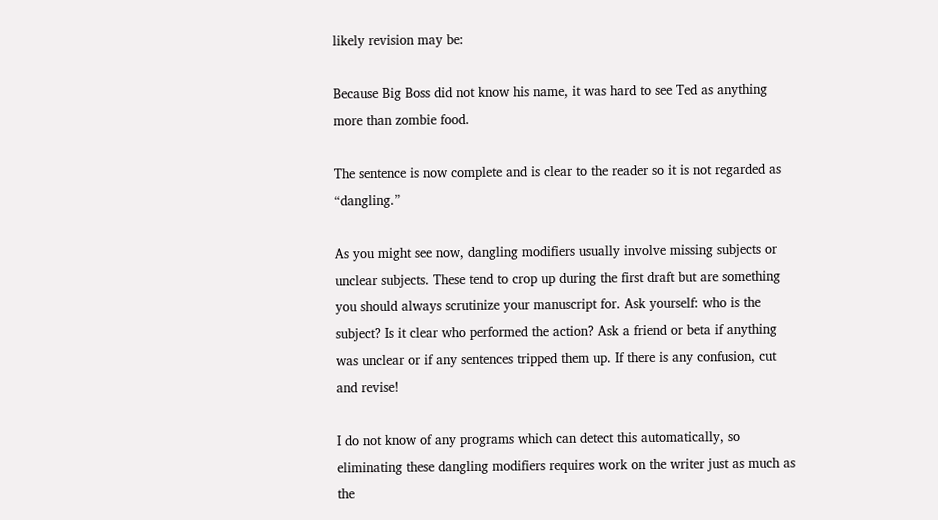likely revision may be:

Because Big Boss did not know his name, it was hard to see Ted as anything more than zombie food.

The sentence is now complete and is clear to the reader so it is not regarded as “dangling.”

As you might see now, dangling modifiers usually involve missing subjects or unclear subjects. These tend to crop up during the first draft but are something you should always scrutinize your manuscript for. Ask yourself: who is the subject? Is it clear who performed the action? Ask a friend or beta if anything was unclear or if any sentences tripped them up. If there is any confusion, cut and revise!

I do not know of any programs which can detect this automatically, so eliminating these dangling modifiers requires work on the writer just as much as the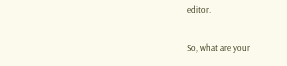editor.

So, what are your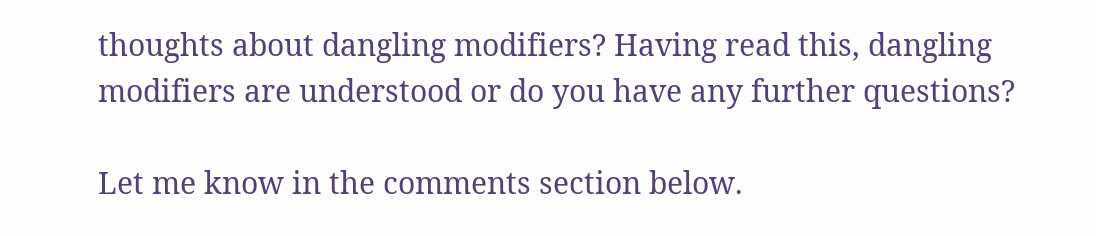thoughts about dangling modifiers? Having read this, dangling modifiers are understood or do you have any further questions?

Let me know in the comments section below.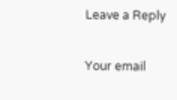Leave a Reply

Your email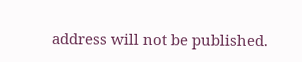address will not be published.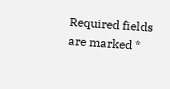Required fields are marked *